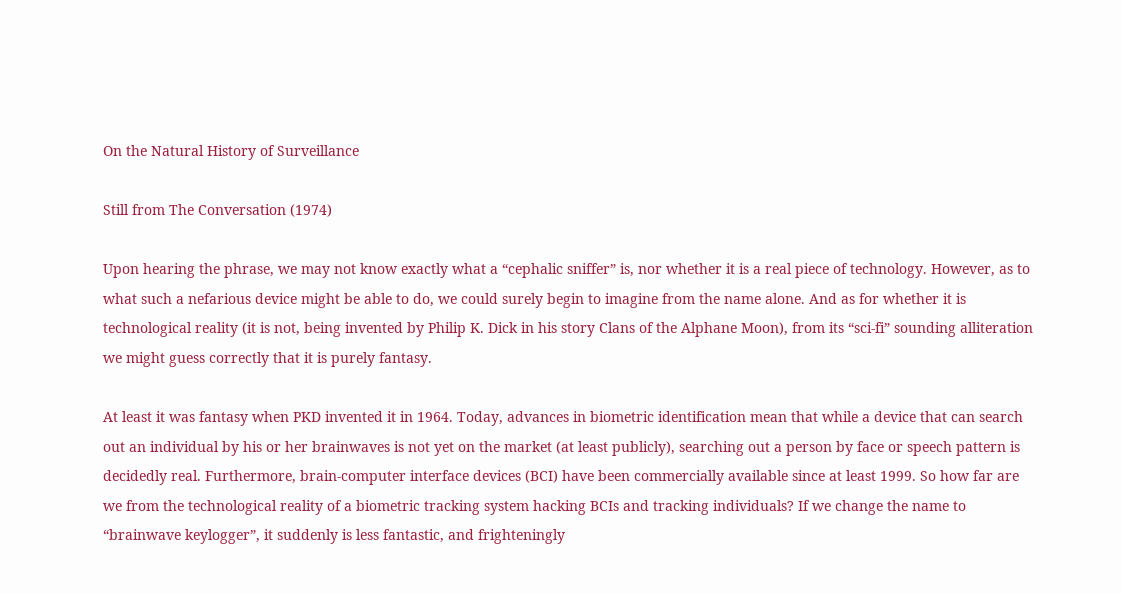On the Natural History of Surveillance

Still from The Conversation (1974)

Upon hearing the phrase, we may not know exactly what a “cephalic sniffer” is, nor whether it is a real piece of technology. However, as to what such a nefarious device might be able to do, we could surely begin to imagine from the name alone. And as for whether it is technological reality (it is not, being invented by Philip K. Dick in his story Clans of the Alphane Moon), from its “sci-fi” sounding alliteration we might guess correctly that it is purely fantasy.

At least it was fantasy when PKD invented it in 1964. Today, advances in biometric identification mean that while a device that can search out an individual by his or her brainwaves is not yet on the market (at least publicly), searching out a person by face or speech pattern is decidedly real. Furthermore, brain-computer interface devices (BCI) have been commercially available since at least 1999. So how far are we from the technological reality of a biometric tracking system hacking BCIs and tracking individuals? If we change the name to “brainwave keylogger”, it suddenly is less fantastic, and frighteningly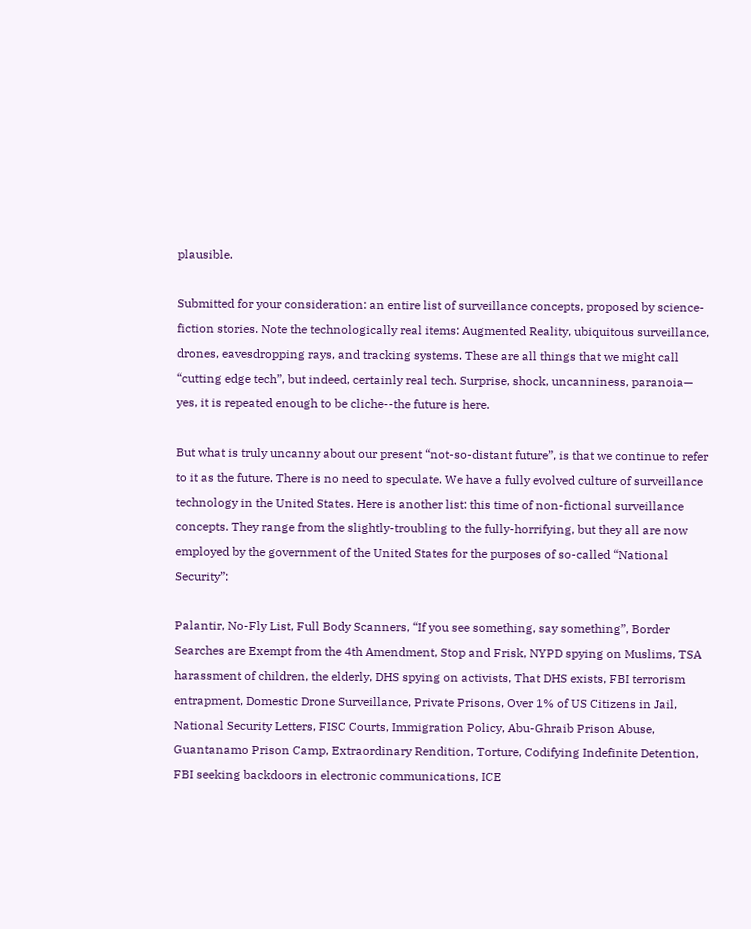plausible.

Submitted for your consideration: an entire list of surveillance concepts, proposed by science-fiction stories. Note the technologically real items: Augmented Reality, ubiquitous surveillance, drones, eavesdropping rays, and tracking systems. These are all things that we might call “cutting edge tech”, but indeed, certainly real tech. Surprise, shock, uncanniness, paranoia— yes, it is repeated enough to be cliche--the future is here.

But what is truly uncanny about our present “not-so-distant future”, is that we continue to refer to it as the future. There is no need to speculate. We have a fully evolved culture of surveillance technology in the United States. Here is another list: this time of non-fictional surveillance concepts. They range from the slightly-troubling to the fully-horrifying, but they all are now employed by the government of the United States for the purposes of so-called “National Security”:

Palantir, No-Fly List, Full Body Scanners, “If you see something, say something”, Border Searches are Exempt from the 4th Amendment, Stop and Frisk, NYPD spying on Muslims, TSA harassment of children, the elderly, DHS spying on activists, That DHS exists, FBI terrorism entrapment, Domestic Drone Surveillance, Private Prisons, Over 1% of US Citizens in Jail, National Security Letters, FISC Courts, Immigration Policy, Abu-Ghraib Prison Abuse, Guantanamo Prison Camp, Extraordinary Rendition, Torture, Codifying Indefinite Detention, FBI seeking backdoors in electronic communications, ICE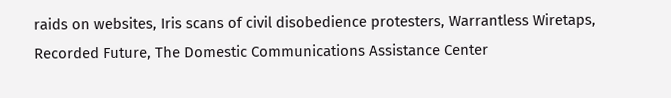raids on websites, Iris scans of civil disobedience protesters, Warrantless Wiretaps, Recorded Future, The Domestic Communications Assistance Center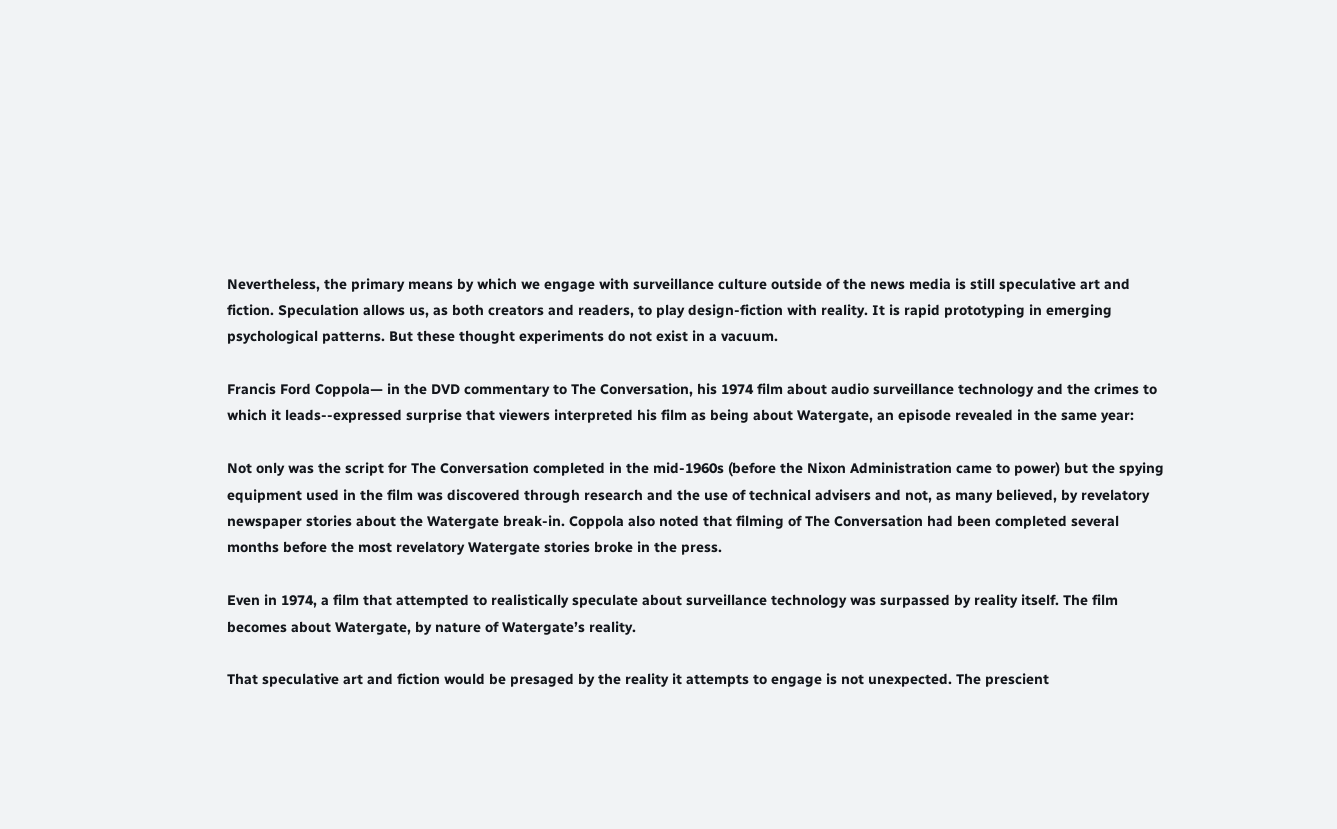Nevertheless, the primary means by which we engage with surveillance culture outside of the news media is still speculative art and fiction. Speculation allows us, as both creators and readers, to play design-fiction with reality. It is rapid prototyping in emerging psychological patterns. But these thought experiments do not exist in a vacuum.

Francis Ford Coppola— in the DVD commentary to The Conversation, his 1974 film about audio surveillance technology and the crimes to which it leads--expressed surprise that viewers interpreted his film as being about Watergate, an episode revealed in the same year:

Not only was the script for The Conversation completed in the mid-1960s (before the Nixon Administration came to power) but the spying equipment used in the film was discovered through research and the use of technical advisers and not, as many believed, by revelatory newspaper stories about the Watergate break-in. Coppola also noted that filming of The Conversation had been completed several months before the most revelatory Watergate stories broke in the press.

Even in 1974, a film that attempted to realistically speculate about surveillance technology was surpassed by reality itself. The film becomes about Watergate, by nature of Watergate’s reality.

That speculative art and fiction would be presaged by the reality it attempts to engage is not unexpected. The prescient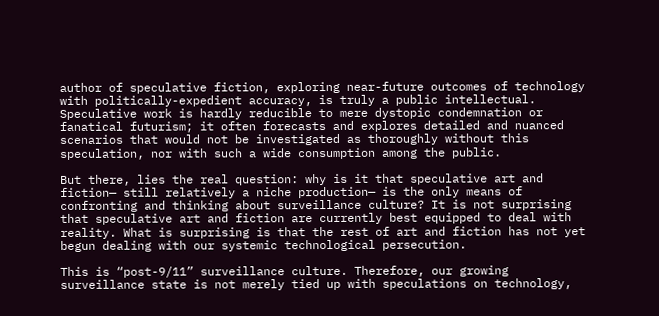author of speculative fiction, exploring near-future outcomes of technology with politically-expedient accuracy, is truly a public intellectual. Speculative work is hardly reducible to mere dystopic condemnation or fanatical futurism; it often forecasts and explores detailed and nuanced scenarios that would not be investigated as thoroughly without this speculation, nor with such a wide consumption among the public.

But there, lies the real question: why is it that speculative art and fiction— still relatively a niche production— is the only means of confronting and thinking about surveillance culture? It is not surprising that speculative art and fiction are currently best equipped to deal with reality. What is surprising is that the rest of art and fiction has not yet begun dealing with our systemic technological persecution.

This is “post-9/11” surveillance culture. Therefore, our growing surveillance state is not merely tied up with speculations on technology,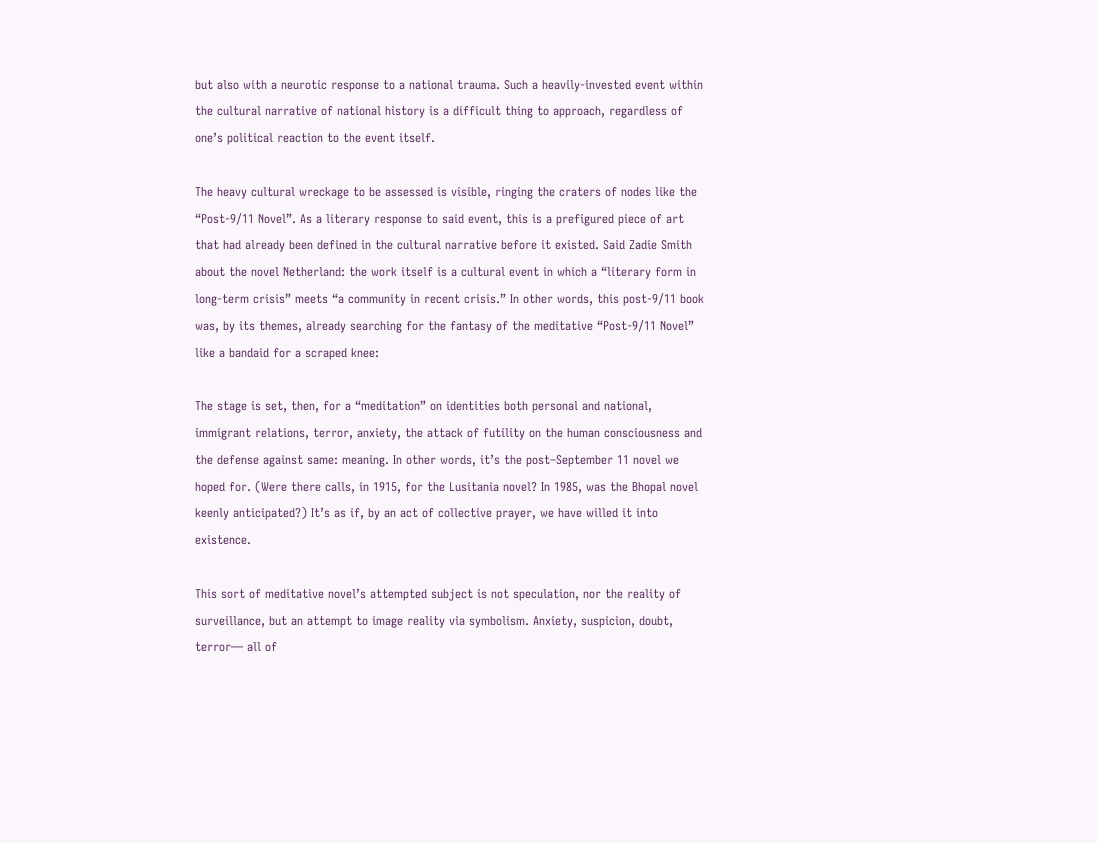but also with a neurotic response to a national trauma. Such a heavily-invested event within the cultural narrative of national history is a difficult thing to approach, regardless of one’s political reaction to the event itself.

The heavy cultural wreckage to be assessed is visible, ringing the craters of nodes like the “Post-9/11 Novel”. As a literary response to said event, this is a prefigured piece of art that had already been defined in the cultural narrative before it existed. Said Zadie Smith about the novel Netherland: the work itself is a cultural event in which a “literary form in long-term crisis” meets “a community in recent crisis.” In other words, this post-9/11 book was, by its themes, already searching for the fantasy of the meditative “Post-9/11 Novel” like a bandaid for a scraped knee:

The stage is set, then, for a “meditation” on identities both personal and national, immigrant relations, terror, anxiety, the attack of futility on the human consciousness and the defense against same: meaning. In other words, it’s the post–September 11 novel we hoped for. (Were there calls, in 1915, for the Lusitania novel? In 1985, was the Bhopal novel keenly anticipated?) It’s as if, by an act of collective prayer, we have willed it into existence.

This sort of meditative novel’s attempted subject is not speculation, nor the reality of surveillance, but an attempt to image reality via symbolism. Anxiety, suspicion, doubt, terror— all of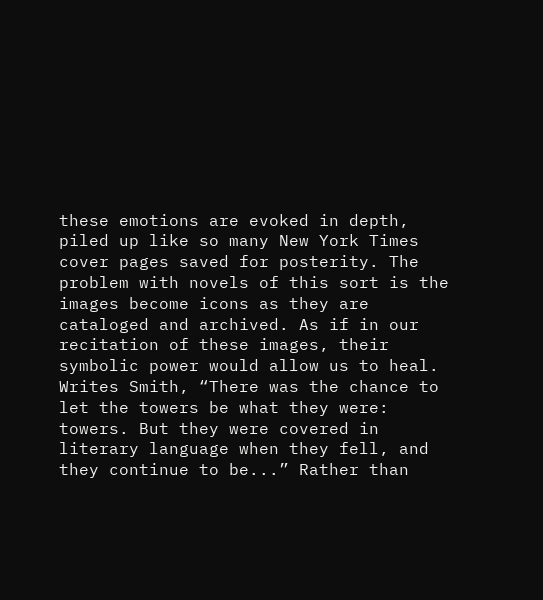these emotions are evoked in depth, piled up like so many New York Times cover pages saved for posterity. The problem with novels of this sort is the images become icons as they are cataloged and archived. As if in our recitation of these images, their symbolic power would allow us to heal. Writes Smith, “There was the chance to let the towers be what they were: towers. But they were covered in literary language when they fell, and they continue to be...” Rather than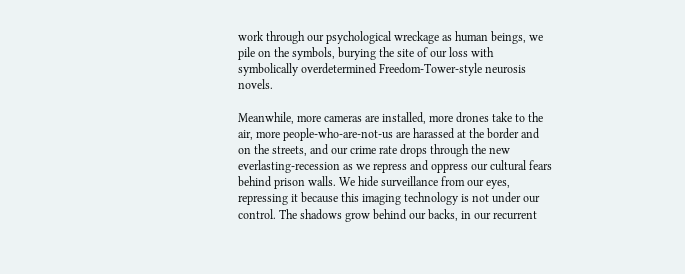work through our psychological wreckage as human beings, we pile on the symbols, burying the site of our loss with symbolically overdetermined Freedom-Tower-style neurosis novels.

Meanwhile, more cameras are installed, more drones take to the air, more people-who-are-not-us are harassed at the border and on the streets, and our crime rate drops through the new everlasting-recession as we repress and oppress our cultural fears behind prison walls. We hide surveillance from our eyes, repressing it because this imaging technology is not under our control. The shadows grow behind our backs, in our recurrent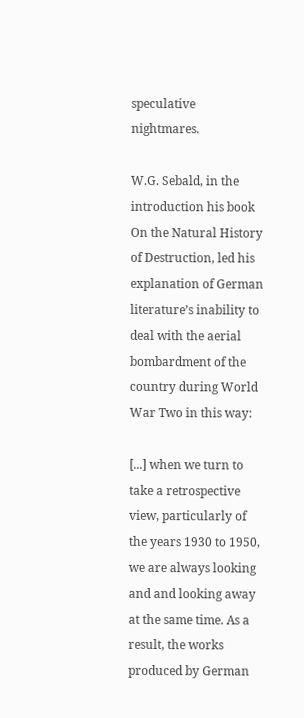speculative nightmares.

W.G. Sebald, in the introduction his book On the Natural History of Destruction, led his explanation of German literature’s inability to deal with the aerial bombardment of the country during World War Two in this way:

[...] when we turn to take a retrospective view, particularly of the years 1930 to 1950, we are always looking and and looking away at the same time. As a result, the works produced by German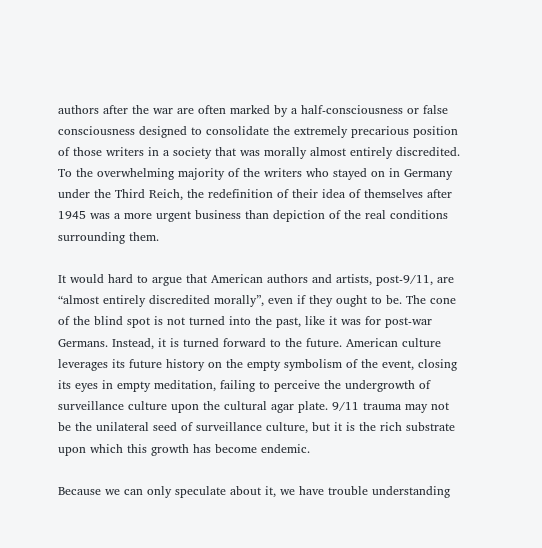authors after the war are often marked by a half-consciousness or false consciousness designed to consolidate the extremely precarious position of those writers in a society that was morally almost entirely discredited. To the overwhelming majority of the writers who stayed on in Germany under the Third Reich, the redefinition of their idea of themselves after 1945 was a more urgent business than depiction of the real conditions surrounding them.

It would hard to argue that American authors and artists, post-9/11, are “almost entirely discredited morally”, even if they ought to be. The cone of the blind spot is not turned into the past, like it was for post-war Germans. Instead, it is turned forward to the future. American culture leverages its future history on the empty symbolism of the event, closing its eyes in empty meditation, failing to perceive the undergrowth of surveillance culture upon the cultural agar plate. 9/11 trauma may not be the unilateral seed of surveillance culture, but it is the rich substrate upon which this growth has become endemic.

Because we can only speculate about it, we have trouble understanding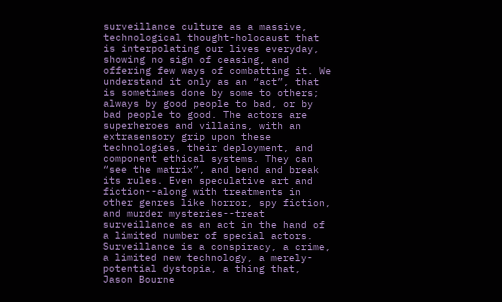surveillance culture as a massive, technological thought-holocaust that is interpolating our lives everyday, showing no sign of ceasing, and offering few ways of combatting it. We understand it only as an “act”, that is sometimes done by some to others; always by good people to bad, or by bad people to good. The actors are superheroes and villains, with an extrasensory grip upon these technologies, their deployment, and component ethical systems. They can “see the matrix”, and bend and break its rules. Even speculative art and fiction--along with treatments in other genres like horror, spy fiction, and murder mysteries--treat surveillance as an act in the hand of a limited number of special actors. Surveillance is a conspiracy, a crime, a limited new technology, a merely-potential dystopia, a thing that, Jason Bourne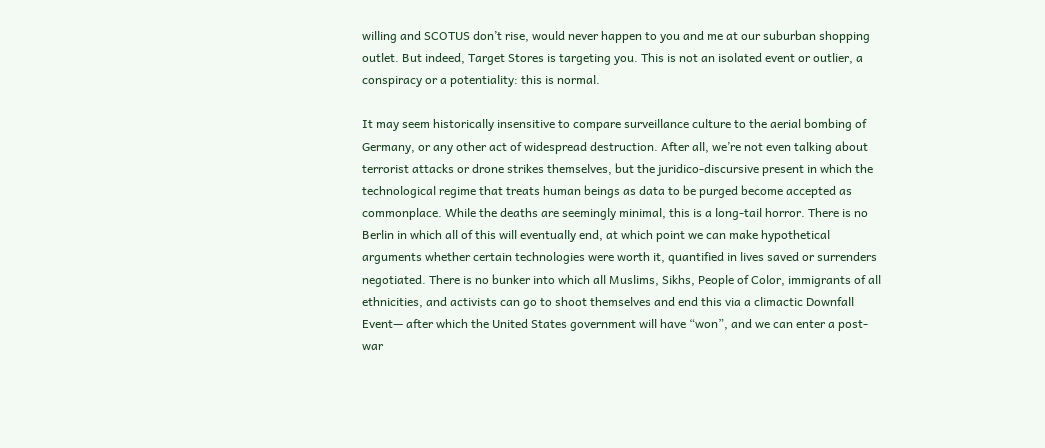willing and SCOTUS don’t rise, would never happen to you and me at our suburban shopping outlet. But indeed, Target Stores is targeting you. This is not an isolated event or outlier, a conspiracy or a potentiality: this is normal.

It may seem historically insensitive to compare surveillance culture to the aerial bombing of Germany, or any other act of widespread destruction. After all, we’re not even talking about terrorist attacks or drone strikes themselves, but the juridico-discursive present in which the technological regime that treats human beings as data to be purged become accepted as commonplace. While the deaths are seemingly minimal, this is a long-tail horror. There is no Berlin in which all of this will eventually end, at which point we can make hypothetical arguments whether certain technologies were worth it, quantified in lives saved or surrenders negotiated. There is no bunker into which all Muslims, Sikhs, People of Color, immigrants of all ethnicities, and activists can go to shoot themselves and end this via a climactic Downfall Event— after which the United States government will have “won”, and we can enter a post-war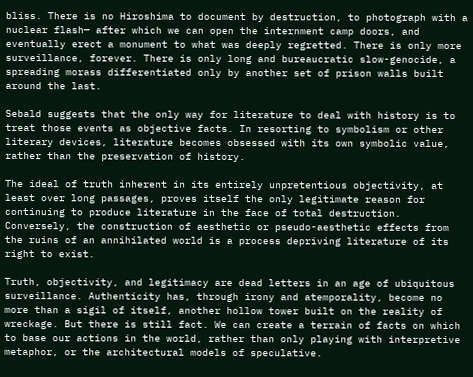bliss. There is no Hiroshima to document by destruction, to photograph with a nuclear flash— after which we can open the internment camp doors, and eventually erect a monument to what was deeply regretted. There is only more surveillance, forever. There is only long and bureaucratic slow-genocide, a spreading morass differentiated only by another set of prison walls built around the last.

Sebald suggests that the only way for literature to deal with history is to treat those events as objective facts. In resorting to symbolism or other literary devices, literature becomes obsessed with its own symbolic value, rather than the preservation of history.

The ideal of truth inherent in its entirely unpretentious objectivity, at least over long passages, proves itself the only legitimate reason for continuing to produce literature in the face of total destruction. Conversely, the construction of aesthetic or pseudo-aesthetic effects from the ruins of an annihilated world is a process depriving literature of its right to exist.

Truth, objectivity, and legitimacy are dead letters in an age of ubiquitous surveillance. Authenticity has, through irony and atemporality, become no more than a sigil of itself, another hollow tower built on the reality of wreckage. But there is still fact. We can create a terrain of facts on which to base our actions in the world, rather than only playing with interpretive metaphor, or the architectural models of speculative.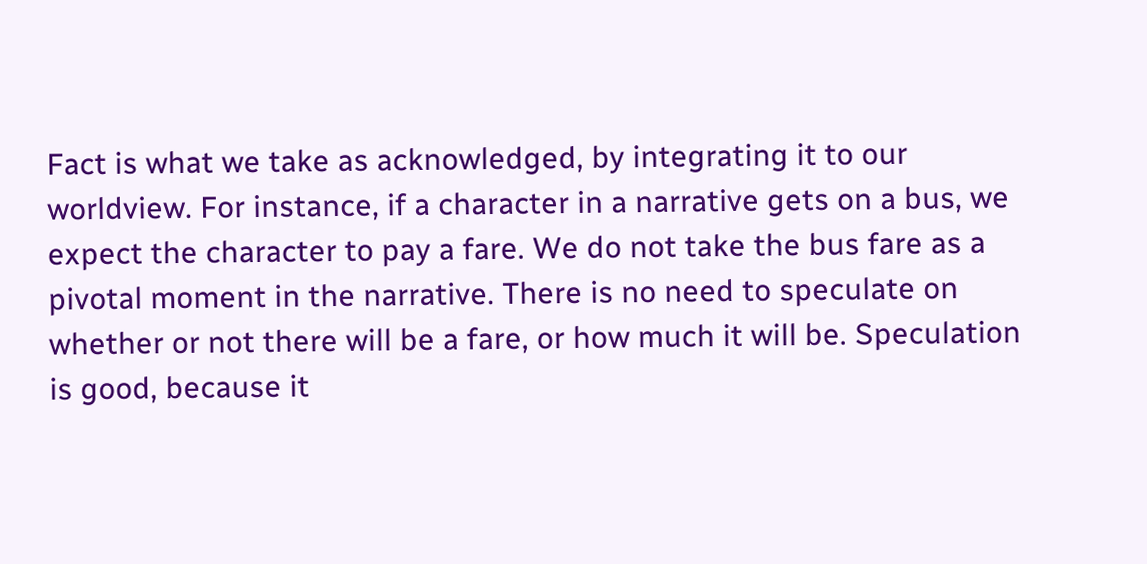Fact is what we take as acknowledged, by integrating it to our worldview. For instance, if a character in a narrative gets on a bus, we expect the character to pay a fare. We do not take the bus fare as a pivotal moment in the narrative. There is no need to speculate on whether or not there will be a fare, or how much it will be. Speculation is good, because it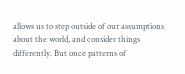allows us to step outside of our assumptions about the world, and consider things differently. But once patterns of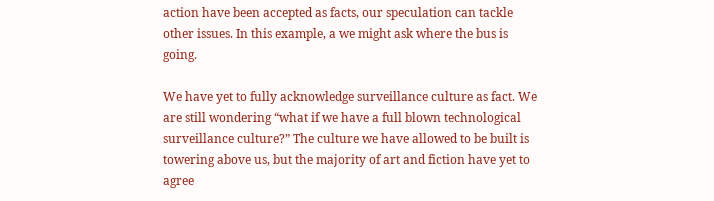action have been accepted as facts, our speculation can tackle other issues. In this example, a we might ask where the bus is going.

We have yet to fully acknowledge surveillance culture as fact. We are still wondering “what if we have a full blown technological surveillance culture?” The culture we have allowed to be built is towering above us, but the majority of art and fiction have yet to agree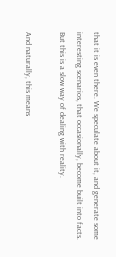that it is even there. We speculate about it, and generate some interesting scenarios, that occasionally, become built into facts. But this is a slow way of dealing with reality.

And naturally, this means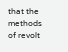that the methods of revolt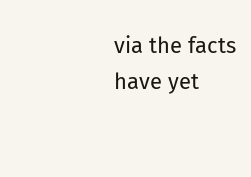via the facts have yet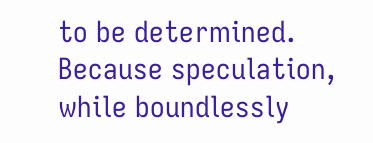to be determined. Because speculation, while boundlessly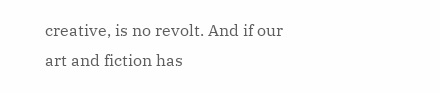creative, is no revolt. And if our art and fiction has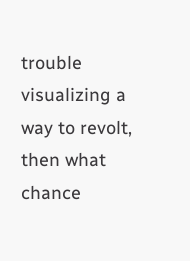trouble visualizing a way to revolt, then what chance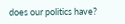does our politics have?